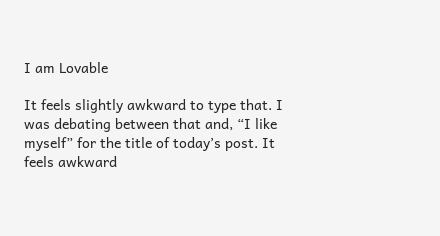I am Lovable

It feels slightly awkward to type that. I was debating between that and, “I like myself” for the title of today’s post. It feels awkward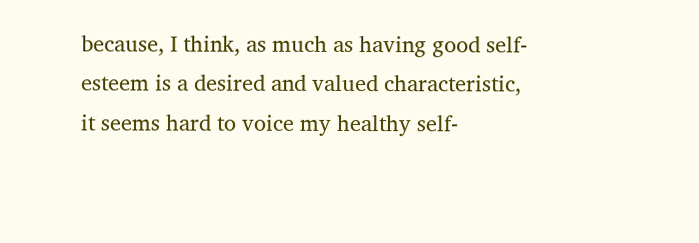because, I think, as much as having good self-esteem is a desired and valued characteristic, it seems hard to voice my healthy self-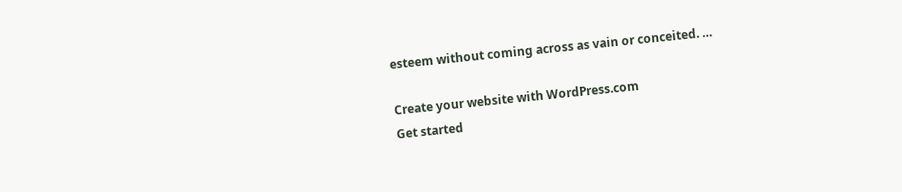esteem without coming across as vain or conceited. …

Create your website with WordPress.com
Get started